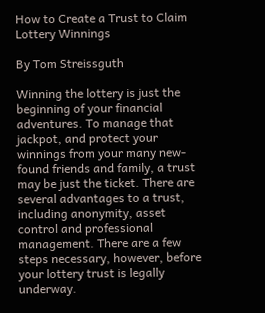How to Create a Trust to Claim Lottery Winnings

By Tom Streissguth

Winning the lottery is just the beginning of your financial adventures. To manage that jackpot, and protect your winnings from your many new-found friends and family, a trust may be just the ticket. There are several advantages to a trust, including anonymity, asset control and professional management. There are a few steps necessary, however, before your lottery trust is legally underway.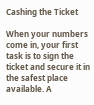Cashing the Ticket

When your numbers come in, your first task is to sign the ticket and secure it in the safest place available. A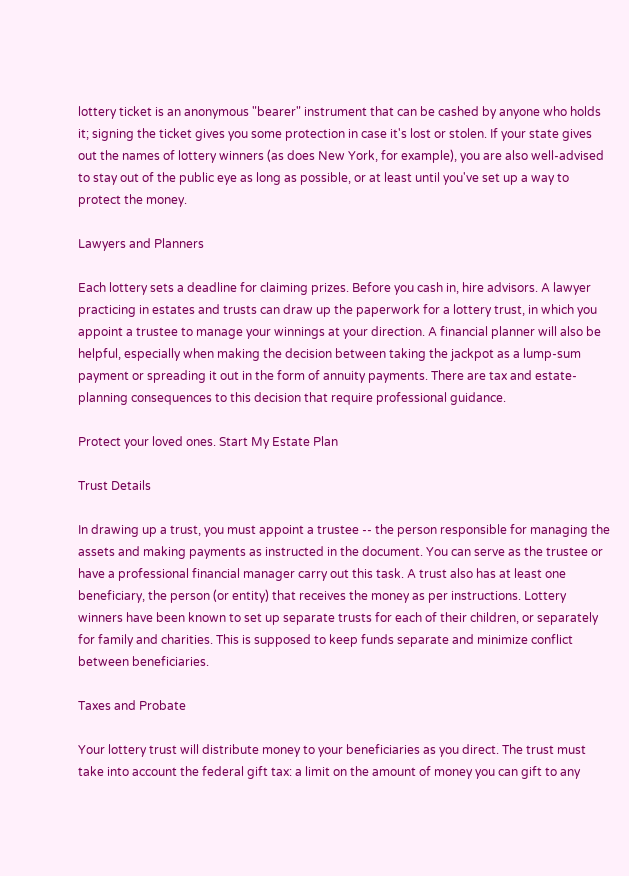lottery ticket is an anonymous "bearer" instrument that can be cashed by anyone who holds it; signing the ticket gives you some protection in case it's lost or stolen. If your state gives out the names of lottery winners (as does New York, for example), you are also well-advised to stay out of the public eye as long as possible, or at least until you've set up a way to protect the money.

Lawyers and Planners

Each lottery sets a deadline for claiming prizes. Before you cash in, hire advisors. A lawyer practicing in estates and trusts can draw up the paperwork for a lottery trust, in which you appoint a trustee to manage your winnings at your direction. A financial planner will also be helpful, especially when making the decision between taking the jackpot as a lump-sum payment or spreading it out in the form of annuity payments. There are tax and estate-planning consequences to this decision that require professional guidance.

Protect your loved ones. Start My Estate Plan

Trust Details

In drawing up a trust, you must appoint a trustee -- the person responsible for managing the assets and making payments as instructed in the document. You can serve as the trustee or have a professional financial manager carry out this task. A trust also has at least one beneficiary, the person (or entity) that receives the money as per instructions. Lottery winners have been known to set up separate trusts for each of their children, or separately for family and charities. This is supposed to keep funds separate and minimize conflict between beneficiaries.

Taxes and Probate

Your lottery trust will distribute money to your beneficiaries as you direct. The trust must take into account the federal gift tax: a limit on the amount of money you can gift to any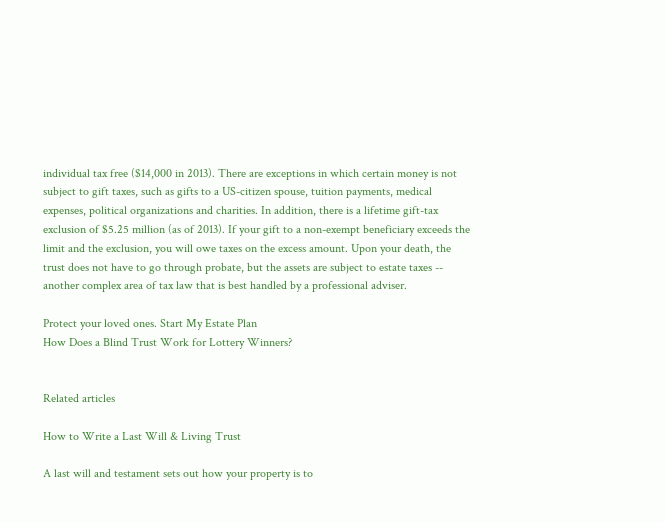individual tax free ($14,000 in 2013). There are exceptions in which certain money is not subject to gift taxes, such as gifts to a US-citizen spouse, tuition payments, medical expenses, political organizations and charities. In addition, there is a lifetime gift-tax exclusion of $5.25 million (as of 2013). If your gift to a non-exempt beneficiary exceeds the limit and the exclusion, you will owe taxes on the excess amount. Upon your death, the trust does not have to go through probate, but the assets are subject to estate taxes -- another complex area of tax law that is best handled by a professional adviser.

Protect your loved ones. Start My Estate Plan
How Does a Blind Trust Work for Lottery Winners?


Related articles

How to Write a Last Will & Living Trust

A last will and testament sets out how your property is to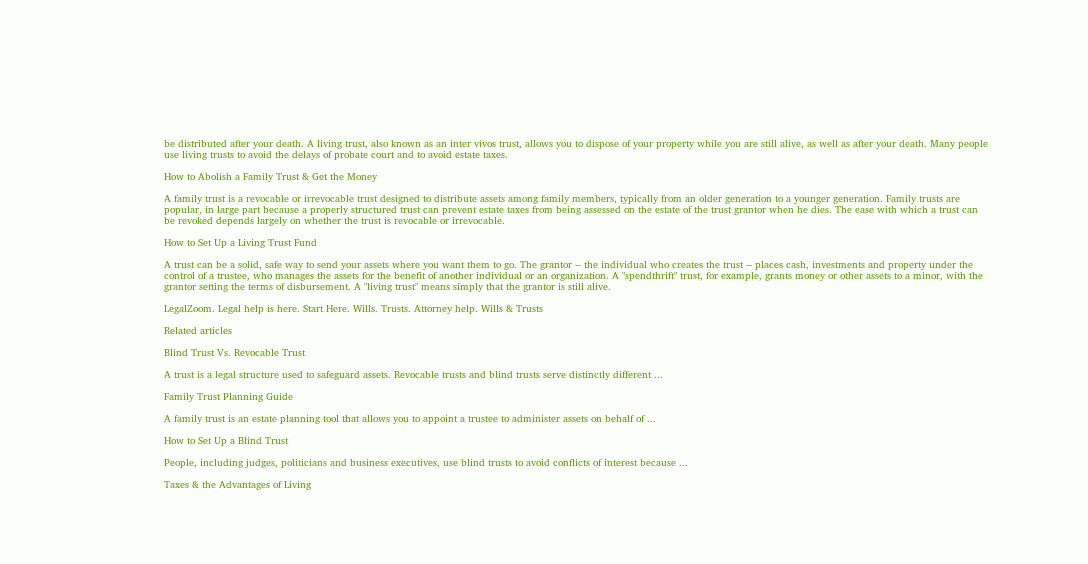be distributed after your death. A living trust, also known as an inter vivos trust, allows you to dispose of your property while you are still alive, as well as after your death. Many people use living trusts to avoid the delays of probate court and to avoid estate taxes.

How to Abolish a Family Trust & Get the Money

A family trust is a revocable or irrevocable trust designed to distribute assets among family members, typically from an older generation to a younger generation. Family trusts are popular, in large part because a properly structured trust can prevent estate taxes from being assessed on the estate of the trust grantor when he dies. The ease with which a trust can be revoked depends largely on whether the trust is revocable or irrevocable.

How to Set Up a Living Trust Fund

A trust can be a solid, safe way to send your assets where you want them to go. The grantor -- the individual who creates the trust -- places cash, investments and property under the control of a trustee, who manages the assets for the benefit of another individual or an organization. A "spendthrift" trust, for example, grants money or other assets to a minor, with the grantor setting the terms of disbursement. A "living trust" means simply that the grantor is still alive.

LegalZoom. Legal help is here. Start Here. Wills. Trusts. Attorney help. Wills & Trusts

Related articles

Blind Trust Vs. Revocable Trust

A trust is a legal structure used to safeguard assets. Revocable trusts and blind trusts serve distinctly different ...

Family Trust Planning Guide

A family trust is an estate planning tool that allows you to appoint a trustee to administer assets on behalf of ...

How to Set Up a Blind Trust

People, including judges, politicians and business executives, use blind trusts to avoid conflicts of interest because ...

Taxes & the Advantages of Living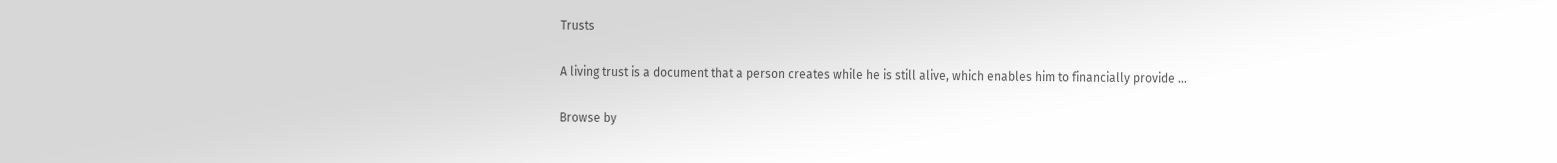Trusts

A living trust is a document that a person creates while he is still alive, which enables him to financially provide ...

Browse by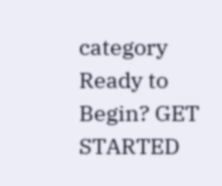category
Ready to Begin? GET STARTED